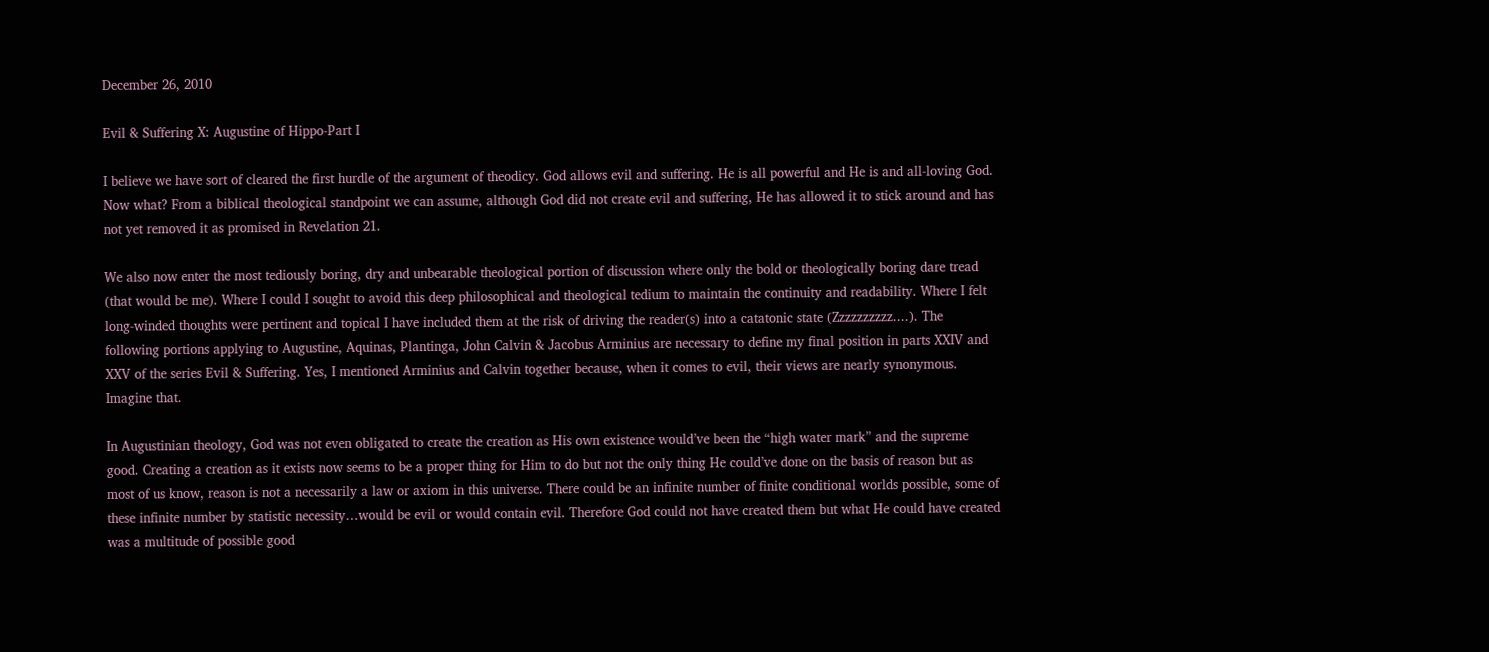December 26, 2010

Evil & Suffering X: Augustine of Hippo-Part I

I believe we have sort of cleared the first hurdle of the argument of theodicy. God allows evil and suffering. He is all powerful and He is and all-loving God. Now what? From a biblical theological standpoint we can assume, although God did not create evil and suffering, He has allowed it to stick around and has not yet removed it as promised in Revelation 21.

We also now enter the most tediously boring, dry and unbearable theological portion of discussion where only the bold or theologically boring dare tread (that would be me). Where I could I sought to avoid this deep philosophical and theological tedium to maintain the continuity and readability. Where I felt long-winded thoughts were pertinent and topical I have included them at the risk of driving the reader(s) into a catatonic state (Zzzzzzzzzz....). The following portions applying to Augustine, Aquinas, Plantinga, John Calvin & Jacobus Arminius are necessary to define my final position in parts XXIV and XXV of the series Evil & Suffering. Yes, I mentioned Arminius and Calvin together because, when it comes to evil, their views are nearly synonymous. Imagine that.

In Augustinian theology, God was not even obligated to create the creation as His own existence would’ve been the “high water mark” and the supreme good. Creating a creation as it exists now seems to be a proper thing for Him to do but not the only thing He could’ve done on the basis of reason but as most of us know, reason is not a necessarily a law or axiom in this universe. There could be an infinite number of finite conditional worlds possible, some of these infinite number by statistic necessity…would be evil or would contain evil. Therefore God could not have created them but what He could have created was a multitude of possible good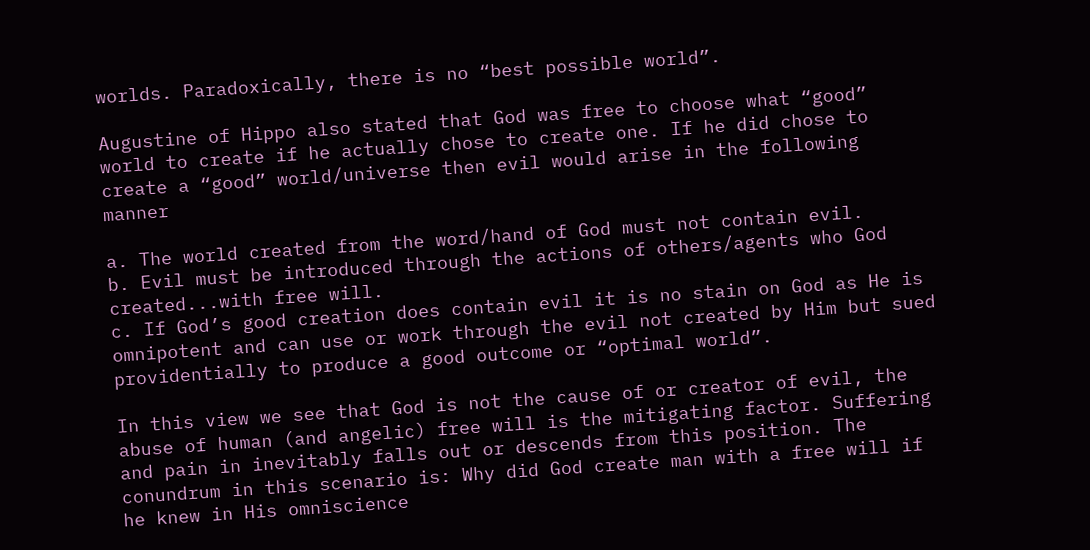worlds. Paradoxically, there is no “best possible world”.

Augustine of Hippo also stated that God was free to choose what “good” world to create if he actually chose to create one. If he did chose to create a “good” world/universe then evil would arise in the following manner

a. The world created from the word/hand of God must not contain evil.
b. Evil must be introduced through the actions of others/agents who God created...with free will.
c. If God’s good creation does contain evil it is no stain on God as He is omnipotent and can use or work through the evil not created by Him but sued providentially to produce a good outcome or “optimal world”.

In this view we see that God is not the cause of or creator of evil, the abuse of human (and angelic) free will is the mitigating factor. Suffering and pain in inevitably falls out or descends from this position. The conundrum in this scenario is: Why did God create man with a free will if he knew in His omniscience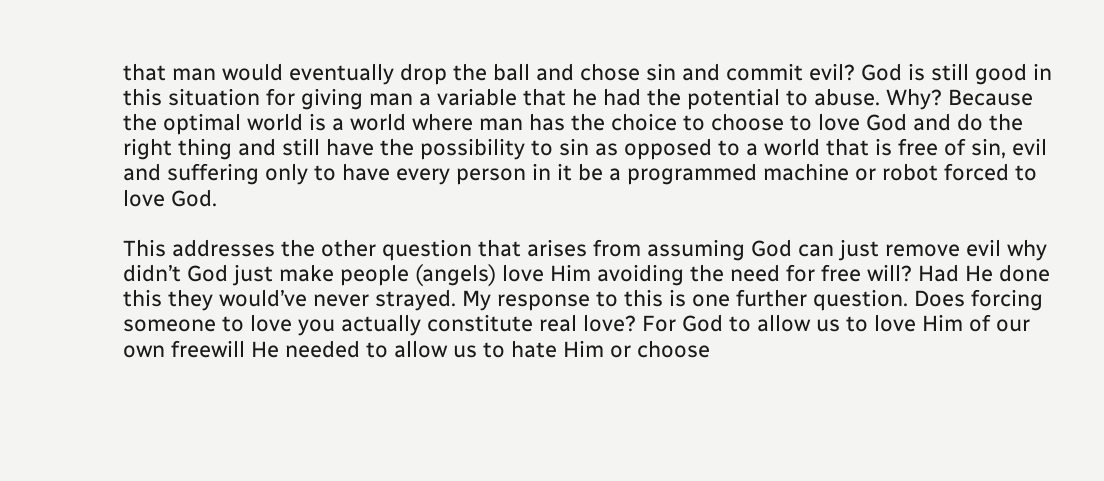that man would eventually drop the ball and chose sin and commit evil? God is still good in this situation for giving man a variable that he had the potential to abuse. Why? Because the optimal world is a world where man has the choice to choose to love God and do the right thing and still have the possibility to sin as opposed to a world that is free of sin, evil and suffering only to have every person in it be a programmed machine or robot forced to love God.

This addresses the other question that arises from assuming God can just remove evil why didn’t God just make people (angels) love Him avoiding the need for free will? Had He done this they would’ve never strayed. My response to this is one further question. Does forcing someone to love you actually constitute real love? For God to allow us to love Him of our own freewill He needed to allow us to hate Him or choose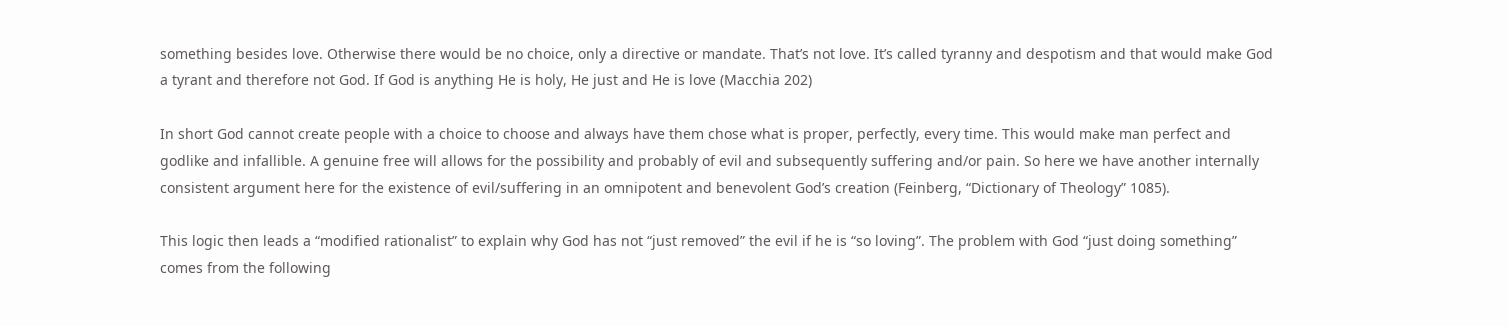something besides love. Otherwise there would be no choice, only a directive or mandate. That’s not love. It’s called tyranny and despotism and that would make God a tyrant and therefore not God. If God is anything He is holy, He just and He is love (Macchia 202)

In short God cannot create people with a choice to choose and always have them chose what is proper, perfectly, every time. This would make man perfect and godlike and infallible. A genuine free will allows for the possibility and probably of evil and subsequently suffering and/or pain. So here we have another internally consistent argument here for the existence of evil/suffering in an omnipotent and benevolent God’s creation (Feinberg, “Dictionary of Theology” 1085).

This logic then leads a “modified rationalist” to explain why God has not “just removed” the evil if he is “so loving”. The problem with God “just doing something” comes from the following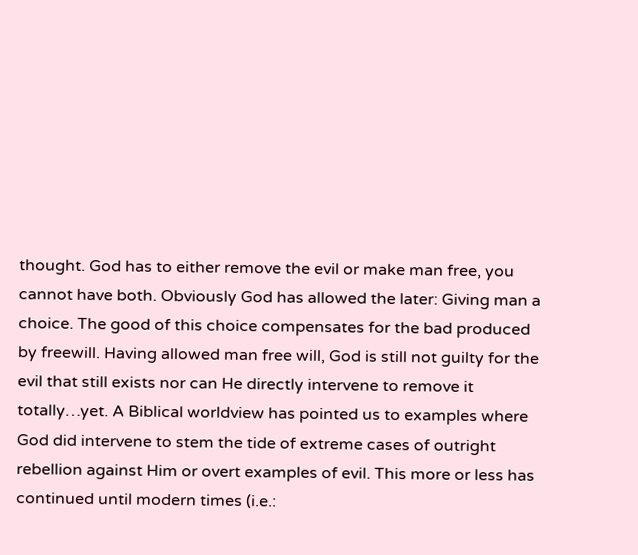thought. God has to either remove the evil or make man free, you cannot have both. Obviously God has allowed the later: Giving man a choice. The good of this choice compensates for the bad produced by freewill. Having allowed man free will, God is still not guilty for the evil that still exists nor can He directly intervene to remove it totally…yet. A Biblical worldview has pointed us to examples where God did intervene to stem the tide of extreme cases of outright rebellion against Him or overt examples of evil. This more or less has continued until modern times (i.e.: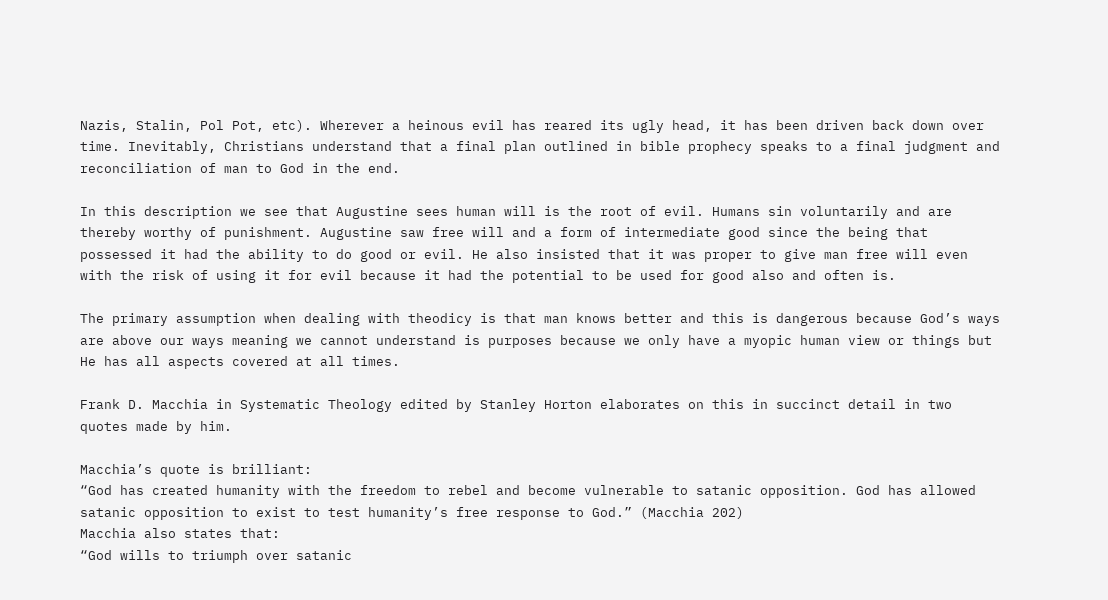Nazis, Stalin, Pol Pot, etc). Wherever a heinous evil has reared its ugly head, it has been driven back down over time. Inevitably, Christians understand that a final plan outlined in bible prophecy speaks to a final judgment and reconciliation of man to God in the end.

In this description we see that Augustine sees human will is the root of evil. Humans sin voluntarily and are thereby worthy of punishment. Augustine saw free will and a form of intermediate good since the being that possessed it had the ability to do good or evil. He also insisted that it was proper to give man free will even with the risk of using it for evil because it had the potential to be used for good also and often is.

The primary assumption when dealing with theodicy is that man knows better and this is dangerous because God’s ways are above our ways meaning we cannot understand is purposes because we only have a myopic human view or things but He has all aspects covered at all times.

Frank D. Macchia in Systematic Theology edited by Stanley Horton elaborates on this in succinct detail in two quotes made by him.

Macchia’s quote is brilliant:
“God has created humanity with the freedom to rebel and become vulnerable to satanic opposition. God has allowed satanic opposition to exist to test humanity’s free response to God.” (Macchia 202)
Macchia also states that:
“God wills to triumph over satanic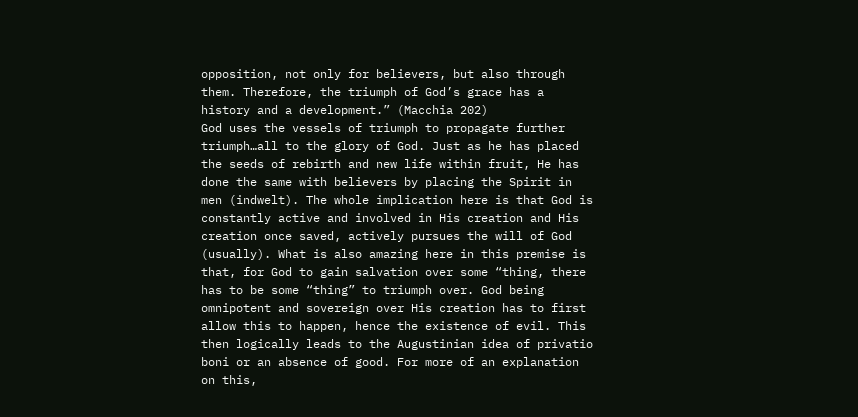opposition, not only for believers, but also through them. Therefore, the triumph of God’s grace has a history and a development.” (Macchia 202)
God uses the vessels of triumph to propagate further triumph…all to the glory of God. Just as he has placed the seeds of rebirth and new life within fruit, He has done the same with believers by placing the Spirit in men (indwelt). The whole implication here is that God is constantly active and involved in His creation and His creation once saved, actively pursues the will of God (usually). What is also amazing here in this premise is that, for God to gain salvation over some “thing, there has to be some “thing” to triumph over. God being omnipotent and sovereign over His creation has to first allow this to happen, hence the existence of evil. This then logically leads to the Augustinian idea of privatio boni or an absence of good. For more of an explanation on this,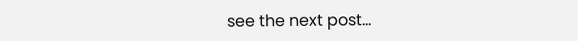see the next post...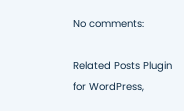No comments:

Related Posts Plugin for WordPress,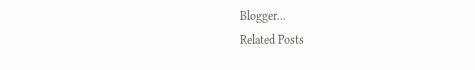Blogger...
Related Posts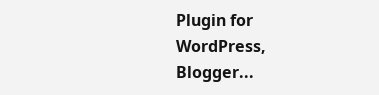Plugin for WordPress, Blogger...